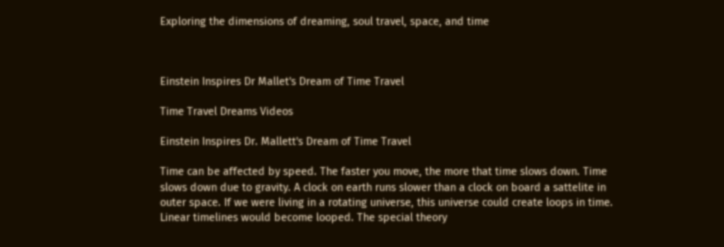Exploring the dimensions of dreaming, soul travel, space, and time



Einstein Inspires Dr Mallet's Dream of Time Travel

Time Travel Dreams Videos

Einstein Inspires Dr. Mallett's Dream of Time Travel

Time can be affected by speed. The faster you move, the more that time slows down. Time slows down due to gravity. A clock on earth runs slower than a clock on board a sattelite in outer space. If we were living in a rotating universe, this universe could create loops in time. Linear timelines would become looped. The special theory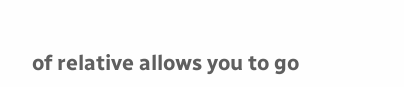of relative allows you to go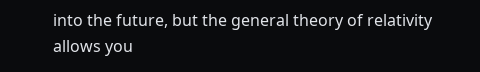into the future, but the general theory of relativity allows you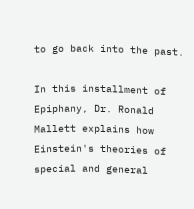to go back into the past.

In this installment of Epiphany, Dr. Ronald Mallett explains how Einstein's theories of special and general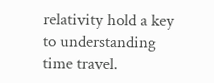relativity hold a key to understanding time travel.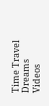Time Travel Dreams Videos